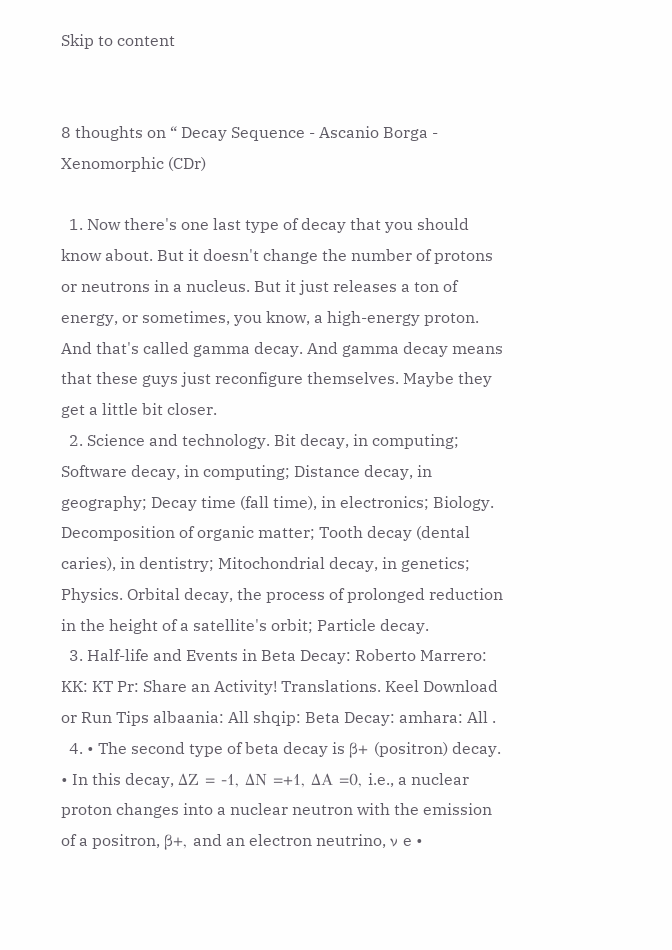Skip to content


8 thoughts on “ Decay Sequence - Ascanio Borga - Xenomorphic (CDr)

  1. Now there's one last type of decay that you should know about. But it doesn't change the number of protons or neutrons in a nucleus. But it just releases a ton of energy, or sometimes, you know, a high-energy proton. And that's called gamma decay. And gamma decay means that these guys just reconfigure themselves. Maybe they get a little bit closer.
  2. Science and technology. Bit decay, in computing; Software decay, in computing; Distance decay, in geography; Decay time (fall time), in electronics; Biology. Decomposition of organic matter; Tooth decay (dental caries), in dentistry; Mitochondrial decay, in genetics; Physics. Orbital decay, the process of prolonged reduction in the height of a satellite's orbit; Particle decay.
  3. Half-life and Events in Beta Decay: Roberto Marrero: KK: KT Pr: Share an Activity! Translations. Keel Download or Run Tips albaania: All shqip: Beta Decay: amhara: All .
  4. • The second type of beta decay is β+ (positron) decay. • In this decay, ΔZ = -1, ΔN =+1, ΔA =0, i.e., a nuclear proton changes into a nuclear neutron with the emission of a positron, β+, and an electron neutrino, ν e •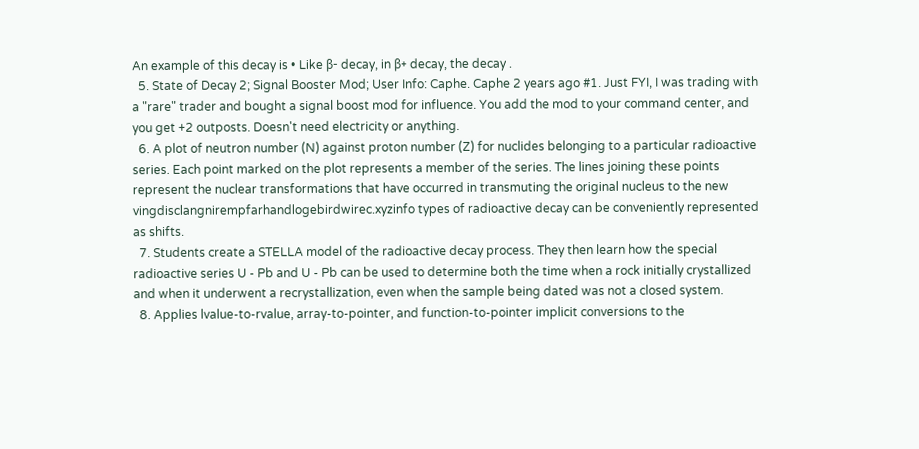An example of this decay is • Like β- decay, in β+ decay, the decay .
  5. State of Decay 2; Signal Booster Mod; User Info: Caphe. Caphe 2 years ago #1. Just FYI, I was trading with a "rare" trader and bought a signal boost mod for influence. You add the mod to your command center, and you get +2 outposts. Doesn't need electricity or anything.
  6. A plot of neutron number (N) against proton number (Z) for nuclides belonging to a particular radioactive series. Each point marked on the plot represents a member of the series. The lines joining these points represent the nuclear transformations that have occurred in transmuting the original nucleus to the new vingdisclangnirempfarhandlogebirdwirec.xyzinfo types of radioactive decay can be conveniently represented as shifts.
  7. Students create a STELLA model of the radioactive decay process. They then learn how the special radioactive series U - Pb and U - Pb can be used to determine both the time when a rock initially crystallized and when it underwent a recrystallization, even when the sample being dated was not a closed system.
  8. Applies lvalue-to-rvalue, array-to-pointer, and function-to-pointer implicit conversions to the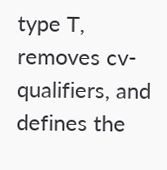type T, removes cv-qualifiers, and defines the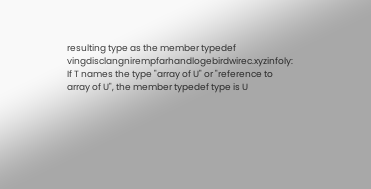resulting type as the member typedef vingdisclangnirempfarhandlogebirdwirec.xyzinfoly: If T names the type "array of U" or "reference to array of U", the member typedef type is U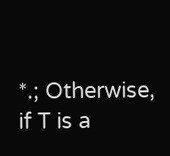*.; Otherwise, if T is a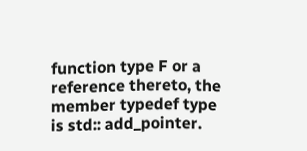function type F or a reference thereto, the member typedef type is std:: add_pointer.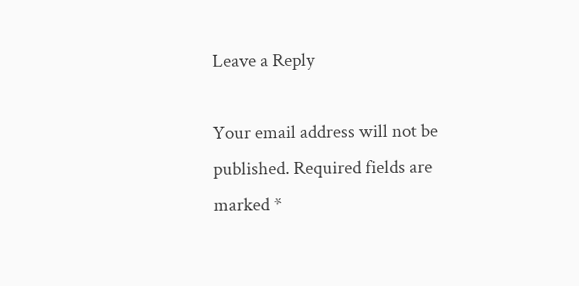Leave a Reply

Your email address will not be published. Required fields are marked *